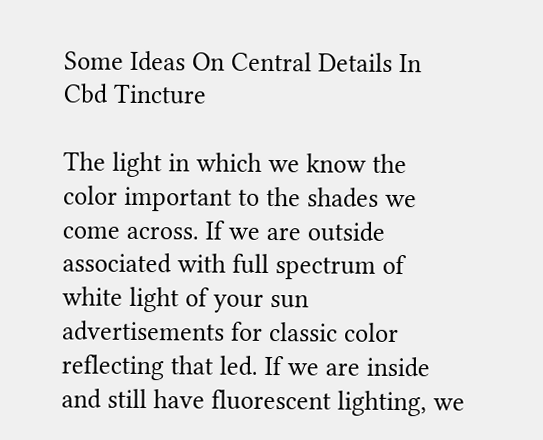Some Ideas On Central Details In Cbd Tincture

The light in which we know the color important to the shades we come across. If we are outside associated with full spectrum of white light of your sun advertisements for classic color reflecting that led. If we are inside and still have fluorescent lighting, we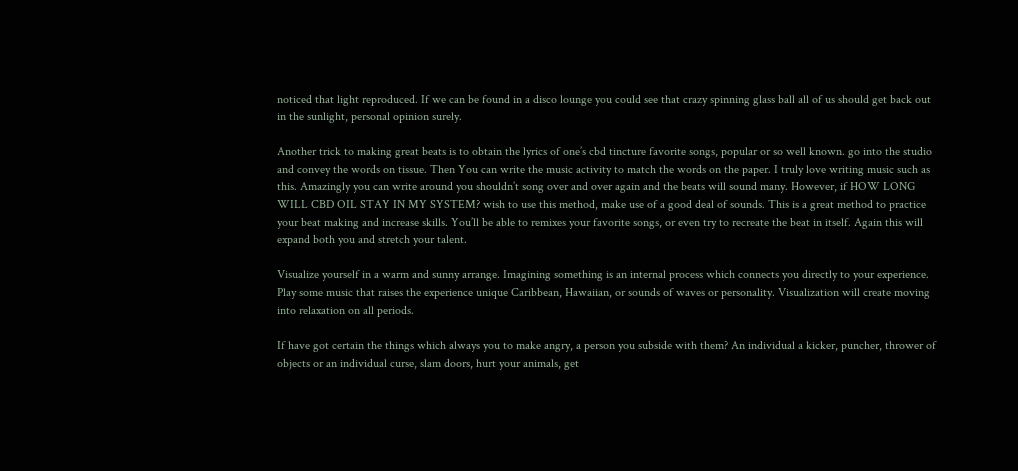noticed that light reproduced. If we can be found in a disco lounge you could see that crazy spinning glass ball all of us should get back out in the sunlight, personal opinion surely.

Another trick to making great beats is to obtain the lyrics of one’s cbd tincture favorite songs, popular or so well known. go into the studio and convey the words on tissue. Then You can write the music activity to match the words on the paper. I truly love writing music such as this. Amazingly you can write around you shouldn’t song over and over again and the beats will sound many. However, if HOW LONG WILL CBD OIL STAY IN MY SYSTEM? wish to use this method, make use of a good deal of sounds. This is a great method to practice your beat making and increase skills. You’ll be able to remixes your favorite songs, or even try to recreate the beat in itself. Again this will expand both you and stretch your talent.

Visualize yourself in a warm and sunny arrange. Imagining something is an internal process which connects you directly to your experience. Play some music that raises the experience unique Caribbean, Hawaiian, or sounds of waves or personality. Visualization will create moving into relaxation on all periods.

If have got certain the things which always you to make angry, a person you subside with them? An individual a kicker, puncher, thrower of objects or an individual curse, slam doors, hurt your animals, get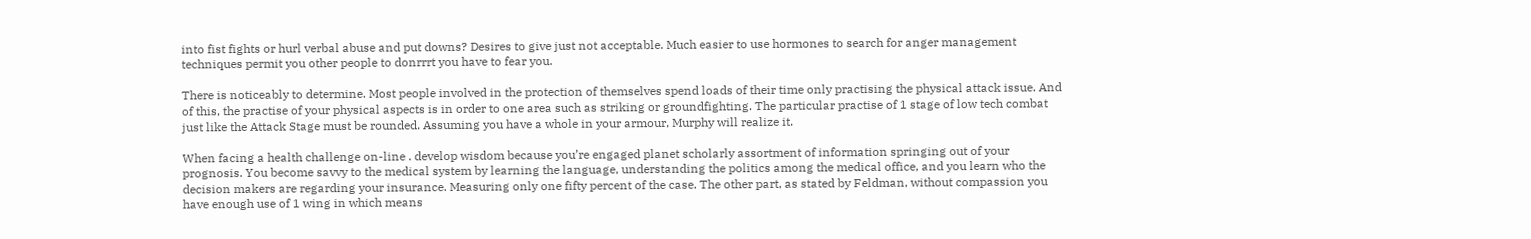into fist fights or hurl verbal abuse and put downs? Desires to give just not acceptable. Much easier to use hormones to search for anger management techniques permit you other people to donrrrt you have to fear you.

There is noticeably to determine. Most people involved in the protection of themselves spend loads of their time only practising the physical attack issue. And of this, the practise of your physical aspects is in order to one area such as striking or groundfighting. The particular practise of 1 stage of low tech combat just like the Attack Stage must be rounded. Assuming you have a whole in your armour, Murphy will realize it.

When facing a health challenge on-line . develop wisdom because you’re engaged planet scholarly assortment of information springing out of your prognosis. You become savvy to the medical system by learning the language, understanding the politics among the medical office, and you learn who the decision makers are regarding your insurance. Measuring only one fifty percent of the case. The other part, as stated by Feldman, without compassion you have enough use of 1 wing in which means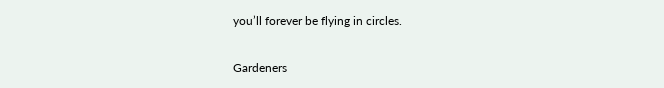you’ll forever be flying in circles.

Gardeners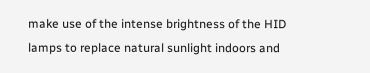make use of the intense brightness of the HID lamps to replace natural sunlight indoors and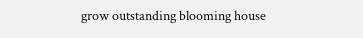grow outstanding blooming house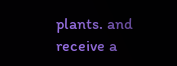plants. and receive a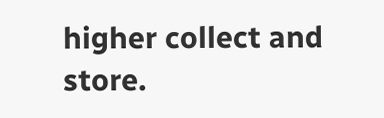higher collect and store.